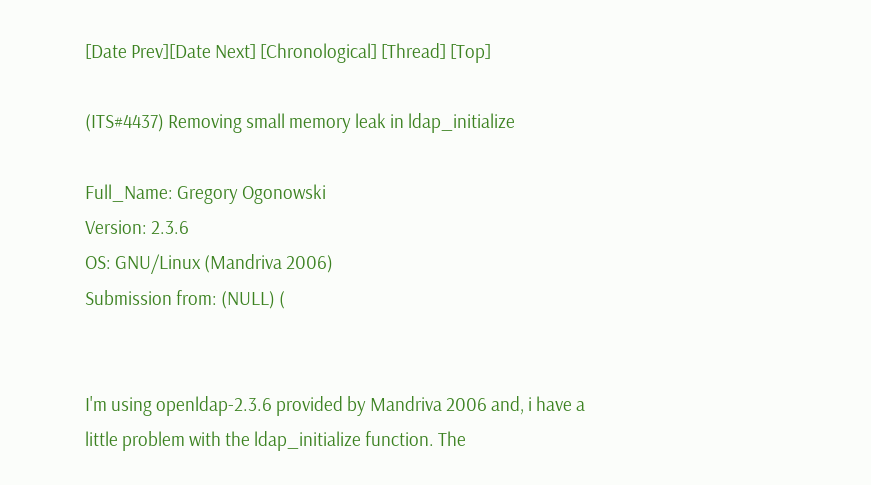[Date Prev][Date Next] [Chronological] [Thread] [Top]

(ITS#4437) Removing small memory leak in ldap_initialize

Full_Name: Gregory Ogonowski
Version: 2.3.6
OS: GNU/Linux (Mandriva 2006)
Submission from: (NULL) (


I'm using openldap-2.3.6 provided by Mandriva 2006 and, i have a
little problem with the ldap_initialize function. The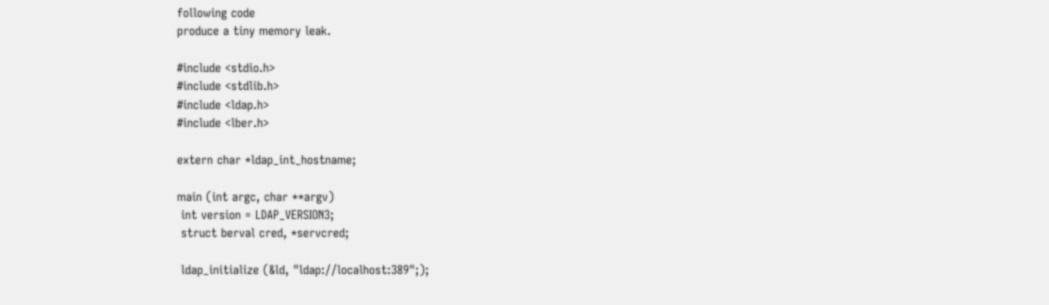following code
produce a tiny memory leak.

#include <stdio.h>
#include <stdlib.h>
#include <ldap.h>
#include <lber.h>

extern char *ldap_int_hostname;

main (int argc, char **argv)
 int version = LDAP_VERSION3;
 struct berval cred, *servcred;

 ldap_initialize (&ld, "ldap://localhost:389";);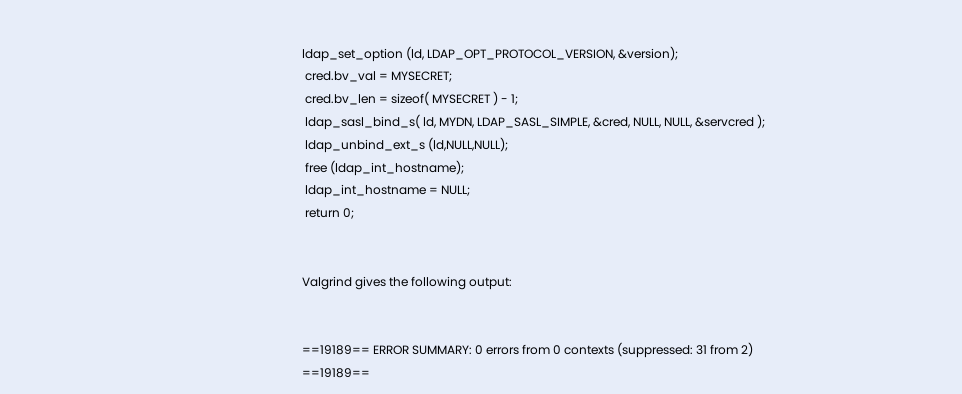ldap_set_option (ld, LDAP_OPT_PROTOCOL_VERSION, &version);
 cred.bv_val = MYSECRET;
 cred.bv_len = sizeof( MYSECRET ) - 1;
 ldap_sasl_bind_s( ld, MYDN, LDAP_SASL_SIMPLE, &cred, NULL, NULL, &servcred );
 ldap_unbind_ext_s (ld,NULL,NULL);
 free (ldap_int_hostname);
 ldap_int_hostname = NULL;
 return 0;


Valgrind gives the following output:


==19189== ERROR SUMMARY: 0 errors from 0 contexts (suppressed: 31 from 2)
==19189==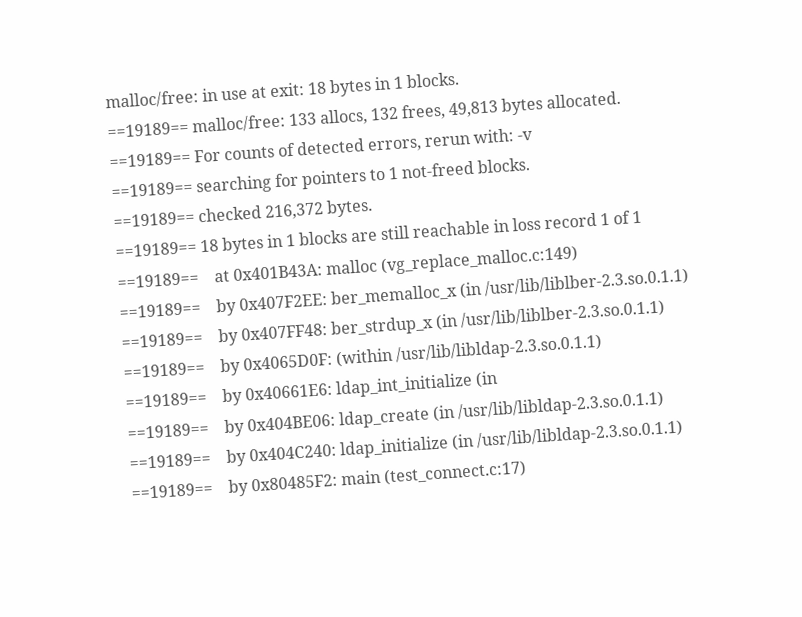malloc/free: in use at exit: 18 bytes in 1 blocks.
==19189== malloc/free: 133 allocs, 132 frees, 49,813 bytes allocated.
==19189== For counts of detected errors, rerun with: -v
==19189== searching for pointers to 1 not-freed blocks.
==19189== checked 216,372 bytes.
==19189== 18 bytes in 1 blocks are still reachable in loss record 1 of 1
==19189==    at 0x401B43A: malloc (vg_replace_malloc.c:149)
==19189==    by 0x407F2EE: ber_memalloc_x (in /usr/lib/liblber-2.3.so.0.1.1)
==19189==    by 0x407FF48: ber_strdup_x (in /usr/lib/liblber-2.3.so.0.1.1)
==19189==    by 0x4065D0F: (within /usr/lib/libldap-2.3.so.0.1.1)
==19189==    by 0x40661E6: ldap_int_initialize (in
==19189==    by 0x404BE06: ldap_create (in /usr/lib/libldap-2.3.so.0.1.1)
==19189==    by 0x404C240: ldap_initialize (in /usr/lib/libldap-2.3.so.0.1.1)
==19189==    by 0x80485F2: main (test_connect.c:17)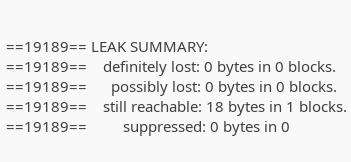==19189== LEAK SUMMARY:
==19189==    definitely lost: 0 bytes in 0 blocks.
==19189==      possibly lost: 0 bytes in 0 blocks.
==19189==    still reachable: 18 bytes in 1 blocks.
==19189==         suppressed: 0 bytes in 0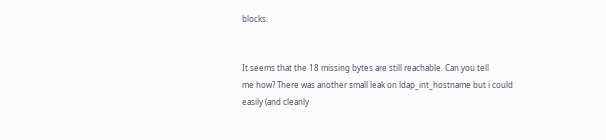blocks.


It seems that the 18 missing bytes are still reachable. Can you tell
me how? There was another small leak on ldap_int_hostname but i could
easily (and cleanly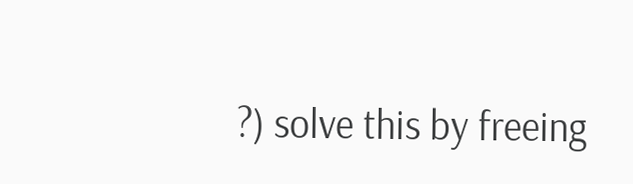?) solve this by freeing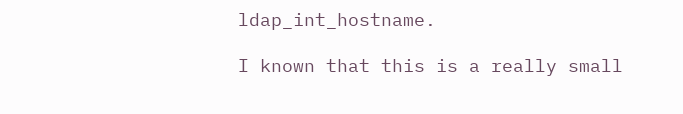ldap_int_hostname.

I known that this is a really small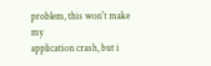problem, this won't make my
application crash, but i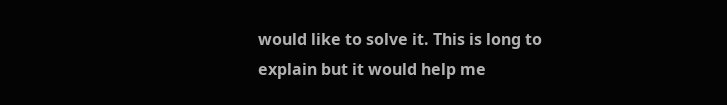would like to solve it. This is long to
explain but it would help me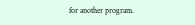for another program.